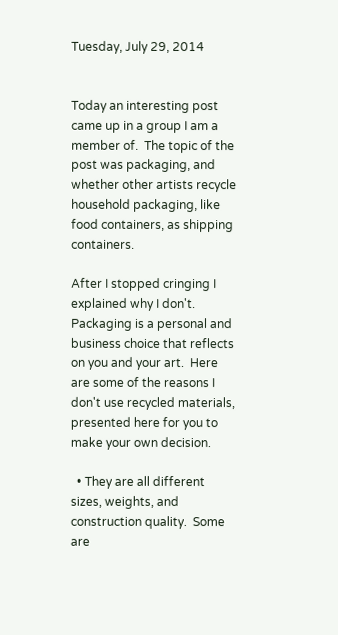Tuesday, July 29, 2014


Today an interesting post came up in a group I am a member of.  The topic of the post was packaging, and whether other artists recycle household packaging, like food containers, as shipping containers.

After I stopped cringing I explained why I don't.  Packaging is a personal and business choice that reflects on you and your art.  Here are some of the reasons I don't use recycled materials, presented here for you to make your own decision.

  • They are all different sizes, weights, and construction quality.  Some are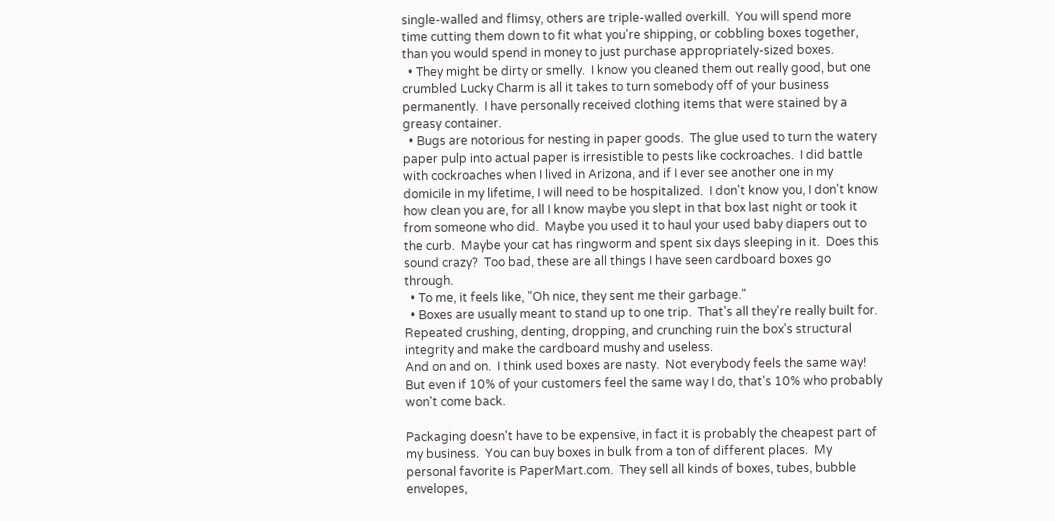single-walled and flimsy, others are triple-walled overkill.  You will spend more time cutting them down to fit what you're shipping, or cobbling boxes together, than you would spend in money to just purchase appropriately-sized boxes.
  • They might be dirty or smelly.  I know you cleaned them out really good, but one crumbled Lucky Charm is all it takes to turn somebody off of your business permanently.  I have personally received clothing items that were stained by a greasy container.
  • Bugs are notorious for nesting in paper goods.  The glue used to turn the watery paper pulp into actual paper is irresistible to pests like cockroaches.  I did battle with cockroaches when I lived in Arizona, and if I ever see another one in my domicile in my lifetime, I will need to be hospitalized.  I don't know you, I don't know how clean you are, for all I know maybe you slept in that box last night or took it from someone who did.  Maybe you used it to haul your used baby diapers out to the curb.  Maybe your cat has ringworm and spent six days sleeping in it.  Does this sound crazy?  Too bad, these are all things I have seen cardboard boxes go through.
  • To me, it feels like, "Oh nice, they sent me their garbage."
  • Boxes are usually meant to stand up to one trip.  That's all they're really built for.  Repeated crushing, denting, dropping, and crunching ruin the box's structural integrity and make the cardboard mushy and useless.
And on and on.  I think used boxes are nasty.  Not everybody feels the same way!  But even if 10% of your customers feel the same way I do, that's 10% who probably won't come back.

Packaging doesn't have to be expensive, in fact it is probably the cheapest part of my business.  You can buy boxes in bulk from a ton of different places.  My personal favorite is PaperMart.com.  They sell all kinds of boxes, tubes, bubble envelopes,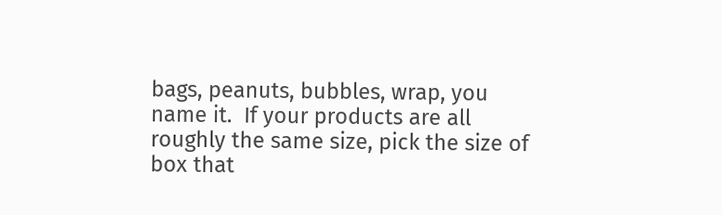bags, peanuts, bubbles, wrap, you name it.  If your products are all roughly the same size, pick the size of box that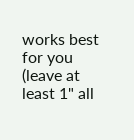works best for you (leave at least 1" all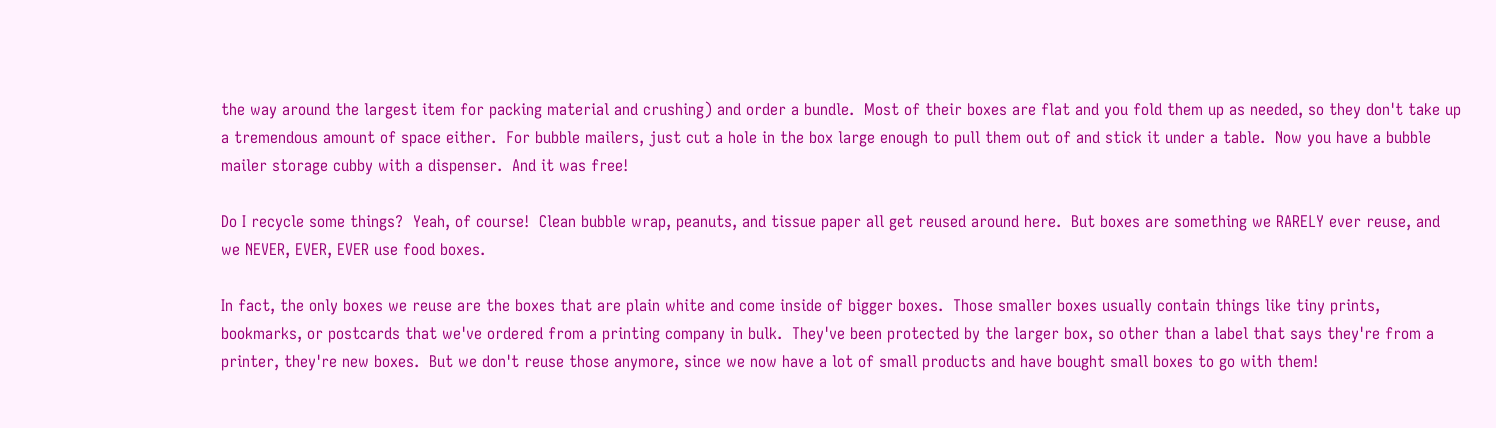the way around the largest item for packing material and crushing) and order a bundle.  Most of their boxes are flat and you fold them up as needed, so they don't take up a tremendous amount of space either.  For bubble mailers, just cut a hole in the box large enough to pull them out of and stick it under a table.  Now you have a bubble mailer storage cubby with a dispenser.  And it was free!

Do I recycle some things?  Yeah, of course!  Clean bubble wrap, peanuts, and tissue paper all get reused around here.  But boxes are something we RARELY ever reuse, and we NEVER, EVER, EVER use food boxes.

In fact, the only boxes we reuse are the boxes that are plain white and come inside of bigger boxes.  Those smaller boxes usually contain things like tiny prints, bookmarks, or postcards that we've ordered from a printing company in bulk.  They've been protected by the larger box, so other than a label that says they're from a printer, they're new boxes.  But we don't reuse those anymore, since we now have a lot of small products and have bought small boxes to go with them!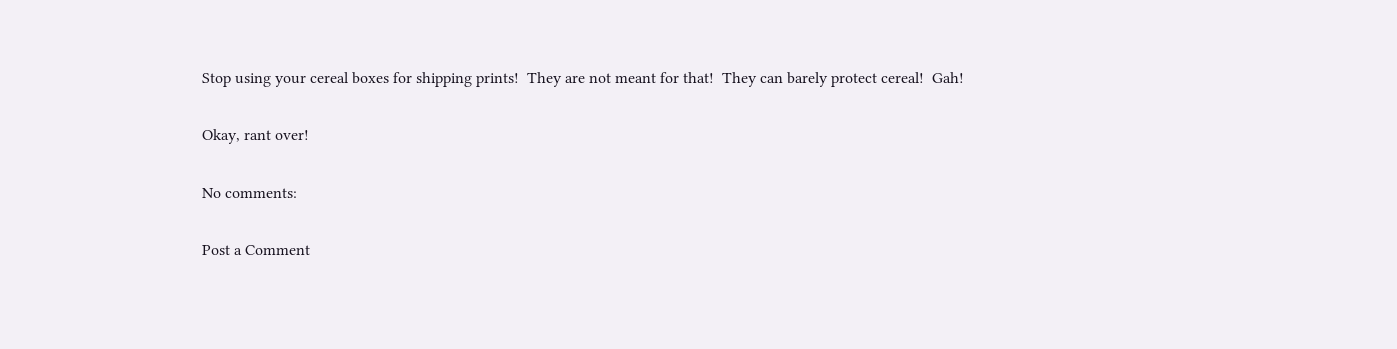Stop using your cereal boxes for shipping prints!  They are not meant for that!  They can barely protect cereal!  Gah!

Okay, rant over!

No comments:

Post a Comment